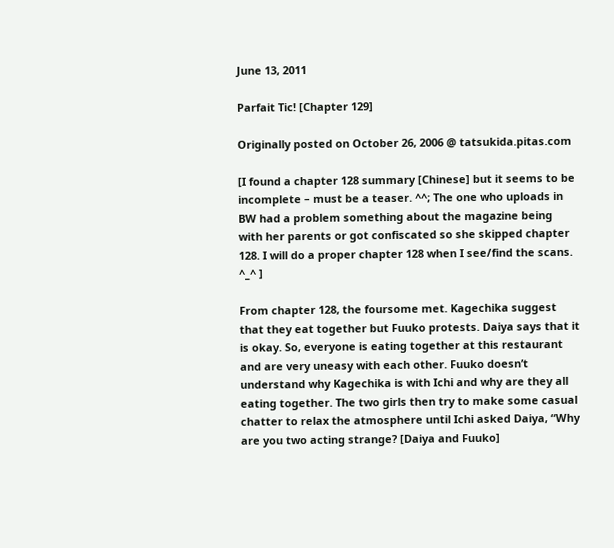June 13, 2011

Parfait Tic! [Chapter 129]

Originally posted on October 26, 2006 @ tatsukida.pitas.com

[I found a chapter 128 summary [Chinese] but it seems to be incomplete – must be a teaser. ^^; The one who uploads in BW had a problem something about the magazine being with her parents or got confiscated so she skipped chapter 128. I will do a proper chapter 128 when I see/find the scans. ^_^ ]

From chapter 128, the foursome met. Kagechika suggest that they eat together but Fuuko protests. Daiya says that it is okay. So, everyone is eating together at this restaurant and are very uneasy with each other. Fuuko doesn’t understand why Kagechika is with Ichi and why are they all eating together. The two girls then try to make some casual chatter to relax the atmosphere until Ichi asked Daiya, “Why are you two acting strange? [Daiya and Fuuko]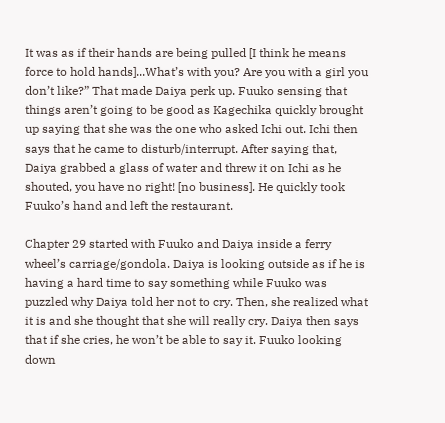It was as if their hands are being pulled [I think he means force to hold hands]...What’s with you? Are you with a girl you don’t like?” That made Daiya perk up. Fuuko sensing that things aren’t going to be good as Kagechika quickly brought up saying that she was the one who asked Ichi out. Ichi then says that he came to disturb/interrupt. After saying that, Daiya grabbed a glass of water and threw it on Ichi as he shouted, you have no right! [no business]. He quickly took Fuuko’s hand and left the restaurant.

Chapter 29 started with Fuuko and Daiya inside a ferry wheel’s carriage/gondola. Daiya is looking outside as if he is having a hard time to say something while Fuuko was puzzled why Daiya told her not to cry. Then, she realized what it is and she thought that she will really cry. Daiya then says that if she cries, he won’t be able to say it. Fuuko looking down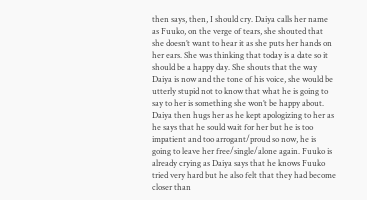then says, then, I should cry. Daiya calls her name as Fuuko, on the verge of tears, she shouted that she doesn’t want to hear it as she puts her hands on her ears. She was thinking that today is a date so it should be a happy day. She shouts that the way Daiya is now and the tone of his voice, she would be utterly stupid not to know that what he is going to say to her is something she won’t be happy about. Daiya then hugs her as he kept apologizing to her as he says that he sould wait for her but he is too impatient and too arrogant/proud so now, he is going to leave her free/single/alone again. Fuuko is already crying as Daiya says that he knows Fuuko tried very hard but he also felt that they had become closer than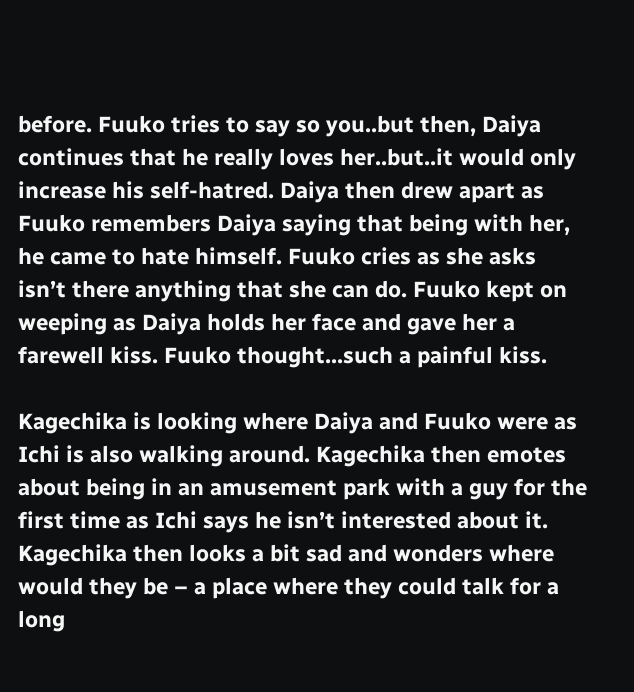before. Fuuko tries to say so you..but then, Daiya continues that he really loves her..but..it would only increase his self-hatred. Daiya then drew apart as Fuuko remembers Daiya saying that being with her, he came to hate himself. Fuuko cries as she asks isn’t there anything that she can do. Fuuko kept on weeping as Daiya holds her face and gave her a farewell kiss. Fuuko thought...such a painful kiss.

Kagechika is looking where Daiya and Fuuko were as Ichi is also walking around. Kagechika then emotes about being in an amusement park with a guy for the first time as Ichi says he isn’t interested about it. Kagechika then looks a bit sad and wonders where would they be – a place where they could talk for a long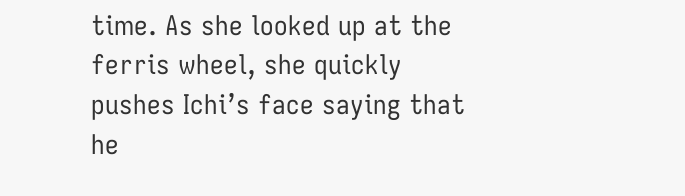time. As she looked up at the ferris wheel, she quickly pushes Ichi’s face saying that he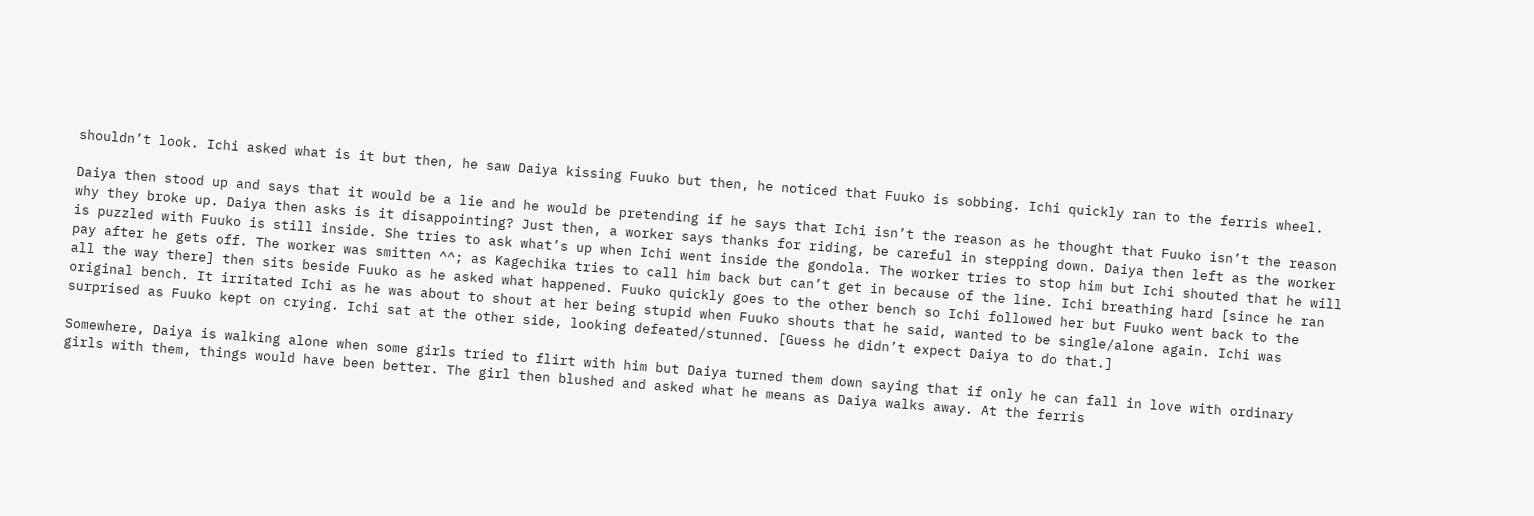shouldn’t look. Ichi asked what is it but then, he saw Daiya kissing Fuuko but then, he noticed that Fuuko is sobbing. Ichi quickly ran to the ferris wheel.

Daiya then stood up and says that it would be a lie and he would be pretending if he says that Ichi isn’t the reason as he thought that Fuuko isn’t the reason why they broke up. Daiya then asks is it disappointing? Just then, a worker says thanks for riding, be careful in stepping down. Daiya then left as the worker is puzzled with Fuuko is still inside. She tries to ask what’s up when Ichi went inside the gondola. The worker tries to stop him but Ichi shouted that he will pay after he gets off. The worker was smitten ^^; as Kagechika tries to call him back but can’t get in because of the line. Ichi breathing hard [since he ran all the way there] then sits beside Fuuko as he asked what happened. Fuuko quickly goes to the other bench so Ichi followed her but Fuuko went back to the original bench. It irritated Ichi as he was about to shout at her being stupid when Fuuko shouts that he said, wanted to be single/alone again. Ichi was surprised as Fuuko kept on crying. Ichi sat at the other side, looking defeated/stunned. [Guess he didn’t expect Daiya to do that.]

Somewhere, Daiya is walking alone when some girls tried to flirt with him but Daiya turned them down saying that if only he can fall in love with ordinary girls with them, things would have been better. The girl then blushed and asked what he means as Daiya walks away. At the ferris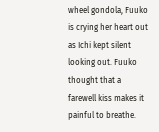wheel gondola, Fuuko is crying her heart out as Ichi kept silent looking out. Fuuko thought that a farewell kiss makes it painful to breathe.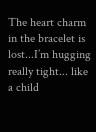The heart charm in the bracelet is lost...I’m hugging really tight... like a child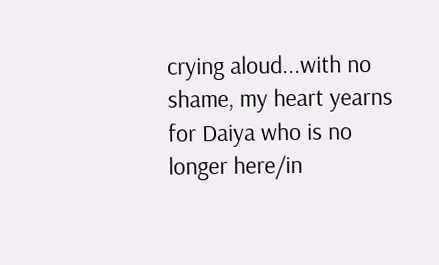crying aloud...with no shame, my heart yearns for Daiya who is no longer here/in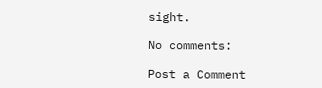sight.

No comments:

Post a Comment